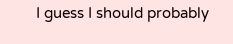I guess I should probably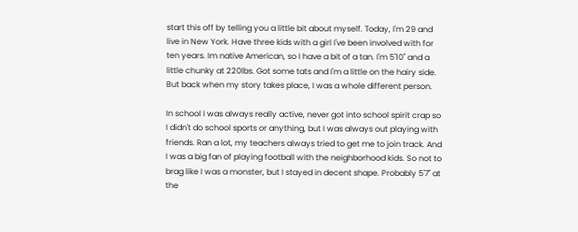start this off by telling you a little bit about myself. Today, I'm 29 and live in New York. Have three kids with a girl I've been involved with for ten years. Im native American, so I have a bit of a tan. I'm 5'10" and a little chunky at 220lbs. Got some tats and I'm a little on the hairy side. But back when my story takes place, I was a whole different person.

In school I was always really active, never got into school spirit crap so I didn't do school sports or anything, but I was always out playing with friends. Ran a lot, my teachers always tried to get me to join track. And I was a big fan of playing football with the neighborhood kids. So not to brag like I was a monster, but I stayed in decent shape. Probably 5'7" at the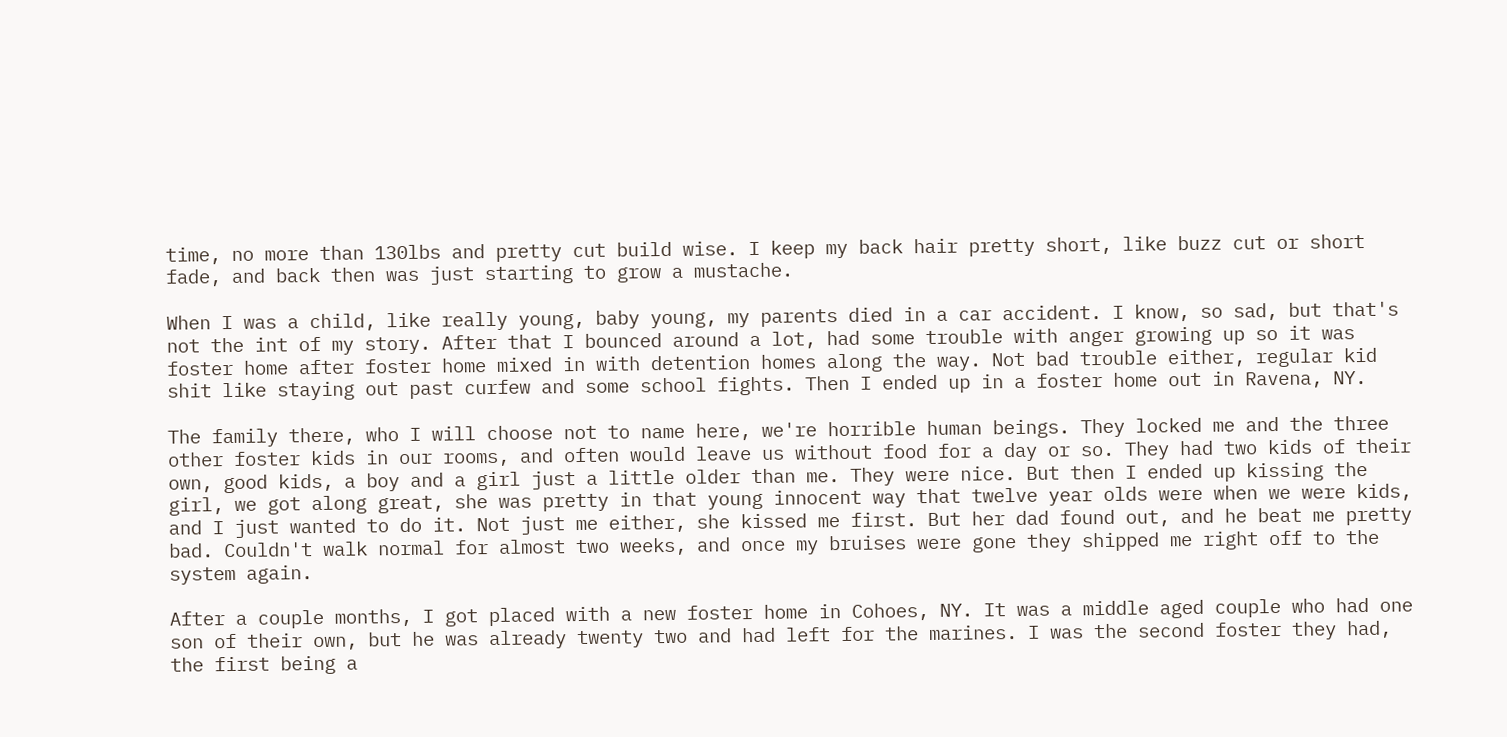time, no more than 130lbs and pretty cut build wise. I keep my back hair pretty short, like buzz cut or short fade, and back then was just starting to grow a mustache.

When I was a child, like really young, baby young, my parents died in a car accident. I know, so sad, but that's not the int of my story. After that I bounced around a lot, had some trouble with anger growing up so it was foster home after foster home mixed in with detention homes along the way. Not bad trouble either, regular kid shit like staying out past curfew and some school fights. Then I ended up in a foster home out in Ravena, NY.

The family there, who I will choose not to name here, we're horrible human beings. They locked me and the three other foster kids in our rooms, and often would leave us without food for a day or so. They had two kids of their own, good kids, a boy and a girl just a little older than me. They were nice. But then I ended up kissing the girl, we got along great, she was pretty in that young innocent way that twelve year olds were when we were kids, and I just wanted to do it. Not just me either, she kissed me first. But her dad found out, and he beat me pretty bad. Couldn't walk normal for almost two weeks, and once my bruises were gone they shipped me right off to the system again.

After a couple months, I got placed with a new foster home in Cohoes, NY. It was a middle aged couple who had one son of their own, but he was already twenty two and had left for the marines. I was the second foster they had, the first being a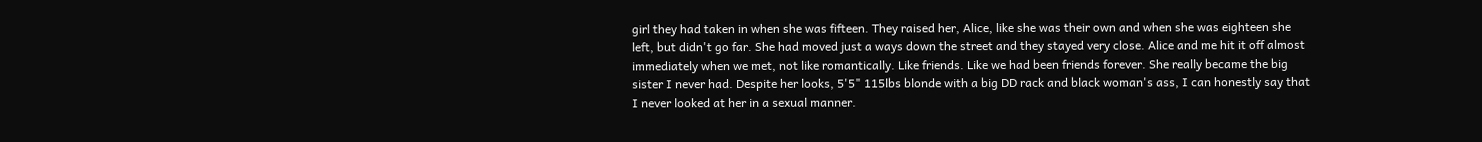girl they had taken in when she was fifteen. They raised her, Alice, like she was their own and when she was eighteen she left, but didn't go far. She had moved just a ways down the street and they stayed very close. Alice and me hit it off almost immediately when we met, not like romantically. Like friends. Like we had been friends forever. She really became the big sister I never had. Despite her looks, 5'5" 115lbs blonde with a big DD rack and black woman's ass, I can honestly say that I never looked at her in a sexual manner.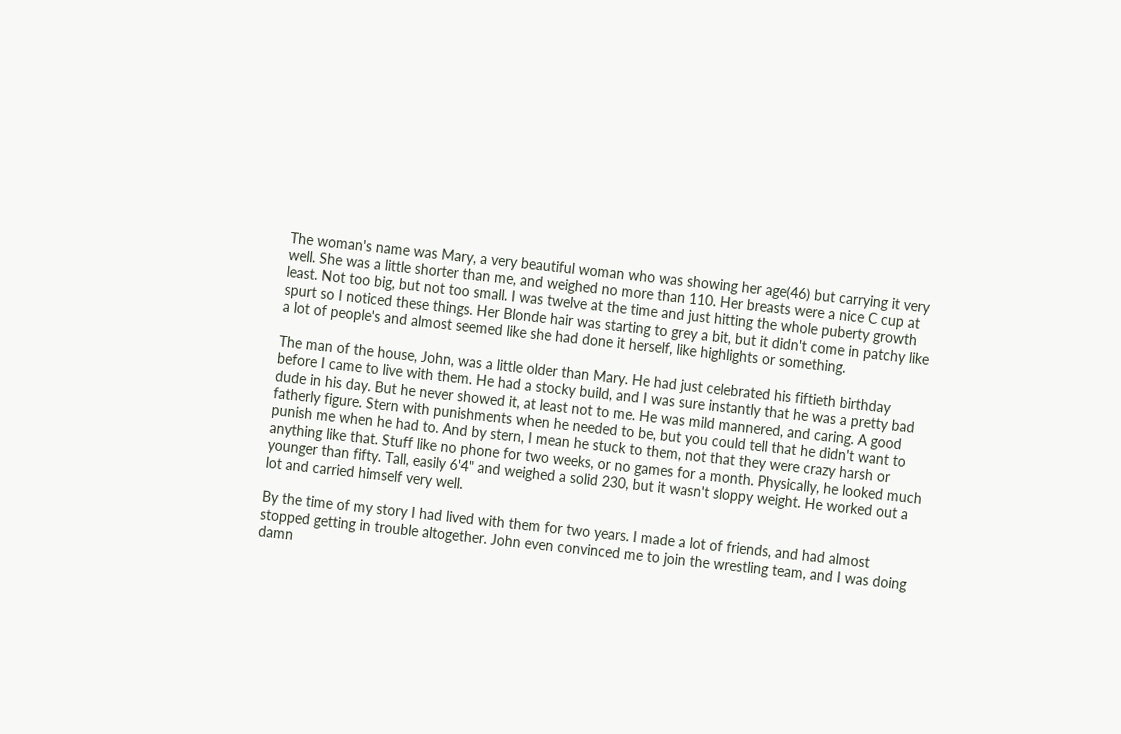The woman's name was Mary, a very beautiful woman who was showing her age(46) but carrying it very well. She was a little shorter than me, and weighed no more than 110. Her breasts were a nice C cup at least. Not too big, but not too small. I was twelve at the time and just hitting the whole puberty growth spurt so I noticed these things. Her Blonde hair was starting to grey a bit, but it didn't come in patchy like a lot of people's and almost seemed like she had done it herself, like highlights or something.

The man of the house, John, was a little older than Mary. He had just celebrated his fiftieth birthday before I came to live with them. He had a stocky build, and I was sure instantly that he was a pretty bad dude in his day. But he never showed it, at least not to me. He was mild mannered, and caring. A good fatherly figure. Stern with punishments when he needed to be, but you could tell that he didn't want to punish me when he had to. And by stern, I mean he stuck to them, not that they were crazy harsh or anything like that. Stuff like no phone for two weeks, or no games for a month. Physically, he looked much younger than fifty. Tall, easily 6'4" and weighed a solid 230, but it wasn't sloppy weight. He worked out a lot and carried himself very well.

By the time of my story I had lived with them for two years. I made a lot of friends, and had almost stopped getting in trouble altogether. John even convinced me to join the wrestling team, and I was doing damn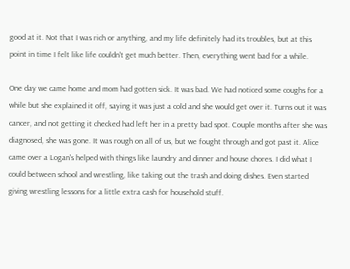good at it. Not that I was rich or anything, and my life definitely had its troubles, but at this point in time I felt like life couldn't get much better. Then, everything went bad for a while.

One day we came home and mom had gotten sick. It was bad. We had noticed some coughs for a while but she explained it off, saying it was just a cold and she would get over it. Turns out it was cancer, and not getting it checked had left her in a pretty bad spot. Couple months after she was diagnosed, she was gone. It was rough on all of us, but we fought through and got past it. Alice came over a Logan's helped with things like laundry and dinner and house chores. I did what I could between school and wrestling, like taking out the trash and doing dishes. Even started giving wrestling lessons for a little extra cash for household stuff.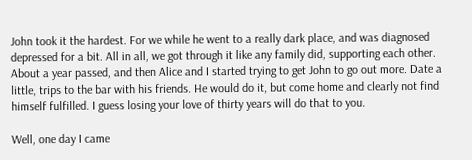John took it the hardest. For we while he went to a really dark place, and was diagnosed depressed for a bit. All in all, we got through it like any family did, supporting each other. About a year passed, and then Alice and I started trying to get John to go out more. Date a little, trips to the bar with his friends. He would do it, but come home and clearly not find himself fulfilled. I guess losing your love of thirty years will do that to you.

Well, one day I came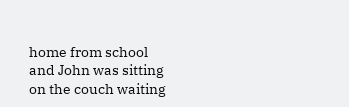home from school and John was sitting on the couch waiting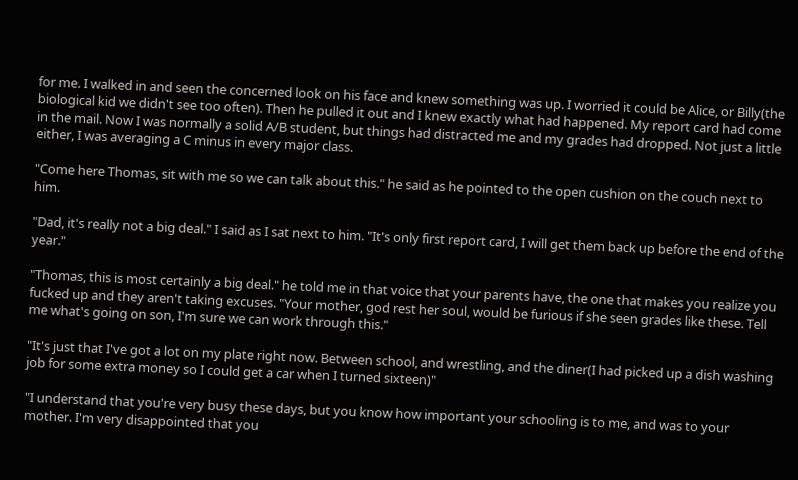for me. I walked in and seen the concerned look on his face and knew something was up. I worried it could be Alice, or Billy(the biological kid we didn't see too often). Then he pulled it out and I knew exactly what had happened. My report card had come in the mail. Now I was normally a solid A/B student, but things had distracted me and my grades had dropped. Not just a little either, I was averaging a C minus in every major class.

"Come here Thomas, sit with me so we can talk about this." he said as he pointed to the open cushion on the couch next to him.

"Dad, it's really not a big deal." I said as I sat next to him. "It's only first report card, I will get them back up before the end of the year."

"Thomas, this is most certainly a big deal." he told me in that voice that your parents have, the one that makes you realize you fucked up and they aren't taking excuses. "Your mother, god rest her soul, would be furious if she seen grades like these. Tell me what's going on son, I'm sure we can work through this."

"It's just that I've got a lot on my plate right now. Between school, and wrestling, and the diner(I had picked up a dish washing job for some extra money so I could get a car when I turned sixteen)"

"I understand that you're very busy these days, but you know how important your schooling is to me, and was to your mother. I'm very disappointed that you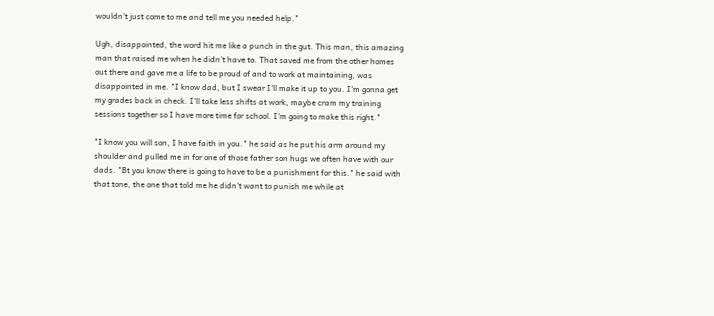wouldn't just come to me and tell me you needed help."

Ugh, disappointed, the word hit me like a punch in the gut. This man, this amazing man that raised me when he didn't have to. That saved me from the other homes out there and gave me a life to be proud of and to work at maintaining, was disappointed in me. "I know dad, but I swear I'll make it up to you. I'm gonna get my grades back in check. I'll take less shifts at work, maybe cram my training sessions together so I have more time for school. I'm going to make this right."

"I know you will son, I have faith in you." he said as he put his arm around my shoulder and pulled me in for one of those father son hugs we often have with our dads. "Bt you know there is going to have to be a punishment for this." he said with that tone, the one that told me he didn't want to punish me while at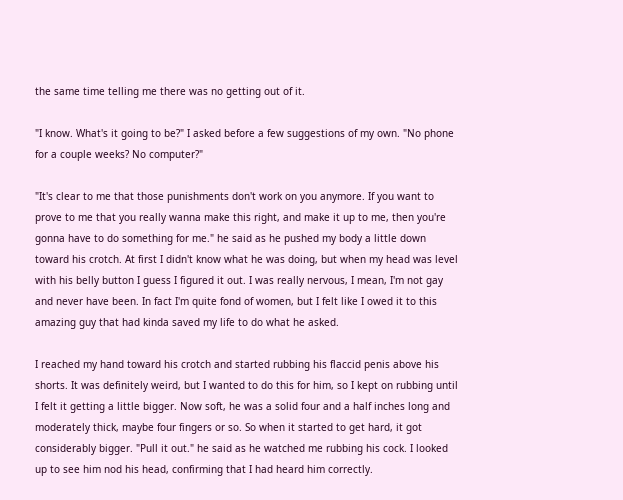the same time telling me there was no getting out of it.

"I know. What's it going to be?" I asked before a few suggestions of my own. "No phone for a couple weeks? No computer?"

"It's clear to me that those punishments don't work on you anymore. If you want to prove to me that you really wanna make this right, and make it up to me, then you're gonna have to do something for me." he said as he pushed my body a little down toward his crotch. At first I didn't know what he was doing, but when my head was level with his belly button I guess I figured it out. I was really nervous, I mean, I'm not gay and never have been. In fact I'm quite fond of women, but I felt like I owed it to this amazing guy that had kinda saved my life to do what he asked.

I reached my hand toward his crotch and started rubbing his flaccid penis above his shorts. It was definitely weird, but I wanted to do this for him, so I kept on rubbing until I felt it getting a little bigger. Now soft, he was a solid four and a half inches long and moderately thick, maybe four fingers or so. So when it started to get hard, it got considerably bigger. "Pull it out." he said as he watched me rubbing his cock. I looked up to see him nod his head, confirming that I had heard him correctly.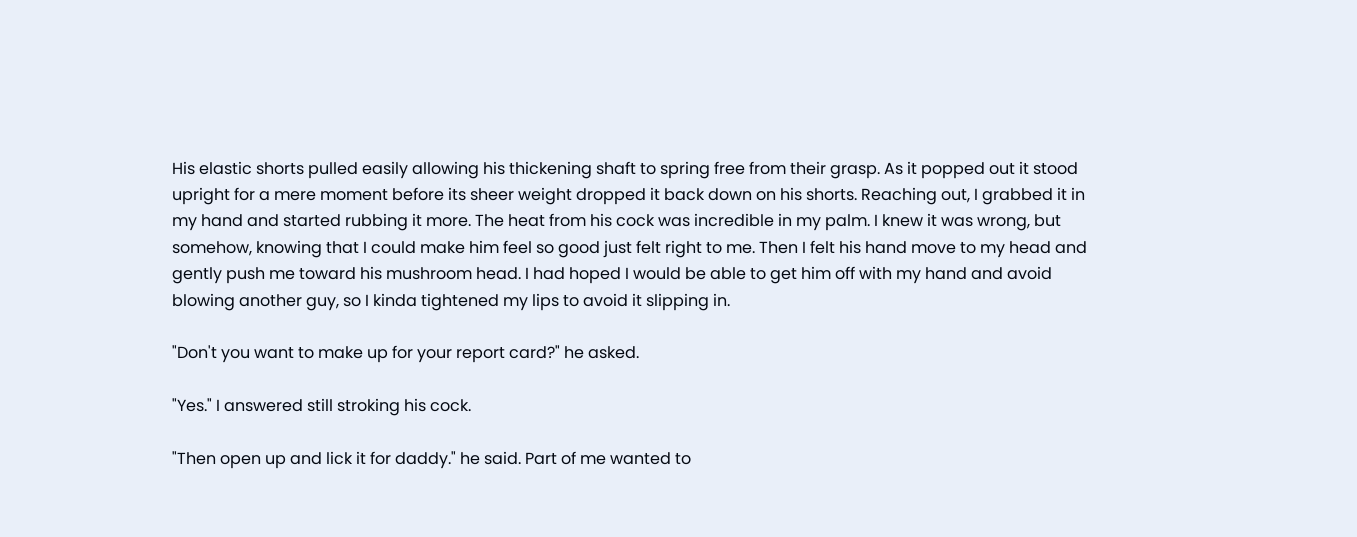His elastic shorts pulled easily allowing his thickening shaft to spring free from their grasp. As it popped out it stood upright for a mere moment before its sheer weight dropped it back down on his shorts. Reaching out, I grabbed it in my hand and started rubbing it more. The heat from his cock was incredible in my palm. I knew it was wrong, but somehow, knowing that I could make him feel so good just felt right to me. Then I felt his hand move to my head and gently push me toward his mushroom head. I had hoped I would be able to get him off with my hand and avoid blowing another guy, so I kinda tightened my lips to avoid it slipping in.

"Don't you want to make up for your report card?" he asked.

"Yes." I answered still stroking his cock.

"Then open up and lick it for daddy." he said. Part of me wanted to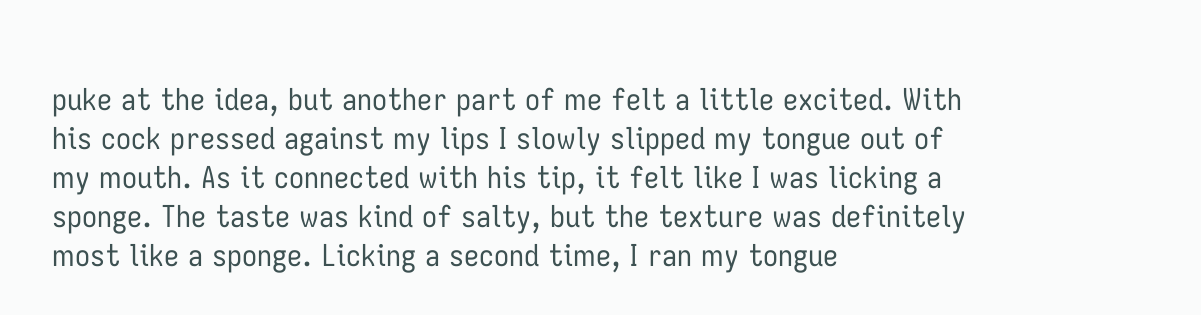puke at the idea, but another part of me felt a little excited. With his cock pressed against my lips I slowly slipped my tongue out of my mouth. As it connected with his tip, it felt like I was licking a sponge. The taste was kind of salty, but the texture was definitely most like a sponge. Licking a second time, I ran my tongue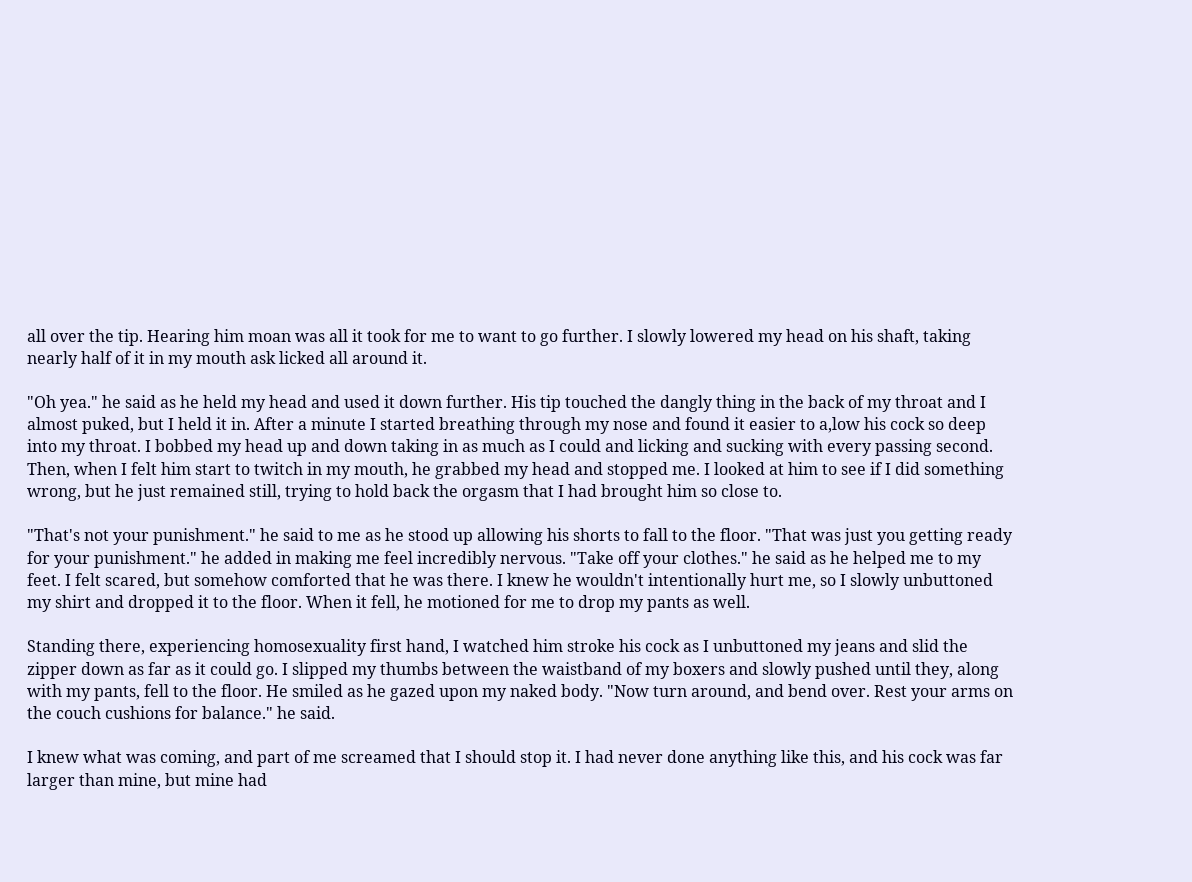all over the tip. Hearing him moan was all it took for me to want to go further. I slowly lowered my head on his shaft, taking nearly half of it in my mouth ask licked all around it.

"Oh yea." he said as he held my head and used it down further. His tip touched the dangly thing in the back of my throat and I almost puked, but I held it in. After a minute I started breathing through my nose and found it easier to a,low his cock so deep into my throat. I bobbed my head up and down taking in as much as I could and licking and sucking with every passing second. Then, when I felt him start to twitch in my mouth, he grabbed my head and stopped me. I looked at him to see if I did something wrong, but he just remained still, trying to hold back the orgasm that I had brought him so close to.

"That's not your punishment." he said to me as he stood up allowing his shorts to fall to the floor. "That was just you getting ready for your punishment." he added in making me feel incredibly nervous. "Take off your clothes." he said as he helped me to my feet. I felt scared, but somehow comforted that he was there. I knew he wouldn't intentionally hurt me, so I slowly unbuttoned my shirt and dropped it to the floor. When it fell, he motioned for me to drop my pants as well.

Standing there, experiencing homosexuality first hand, I watched him stroke his cock as I unbuttoned my jeans and slid the zipper down as far as it could go. I slipped my thumbs between the waistband of my boxers and slowly pushed until they, along with my pants, fell to the floor. He smiled as he gazed upon my naked body. "Now turn around, and bend over. Rest your arms on the couch cushions for balance." he said.

I knew what was coming, and part of me screamed that I should stop it. I had never done anything like this, and his cock was far larger than mine, but mine had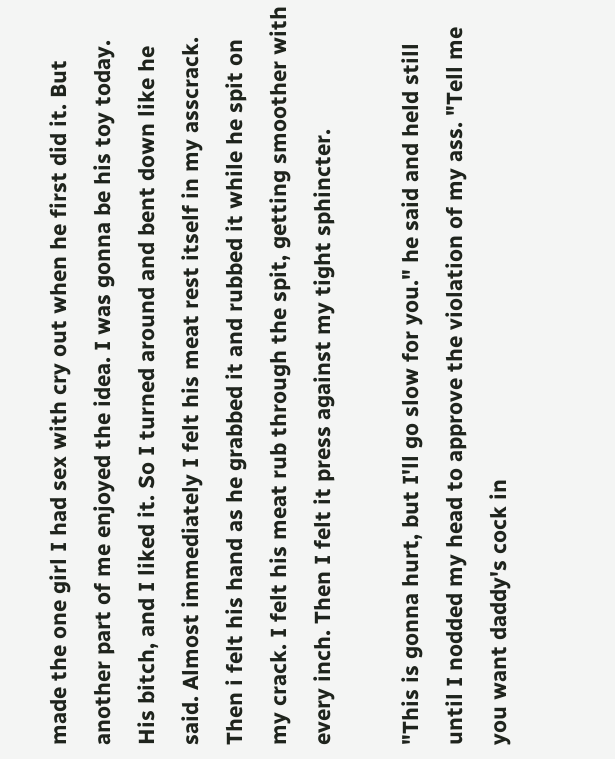made the one girl I had sex with cry out when he first did it. But another part of me enjoyed the idea. I was gonna be his toy today. His bitch, and I liked it. So I turned around and bent down like he said. Almost immediately I felt his meat rest itself in my asscrack. Then i felt his hand as he grabbed it and rubbed it while he spit on my crack. I felt his meat rub through the spit, getting smoother with every inch. Then I felt it press against my tight sphincter.

"This is gonna hurt, but I'll go slow for you." he said and held still until I nodded my head to approve the violation of my ass. "Tell me you want daddy's cock in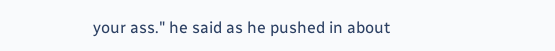your ass." he said as he pushed in about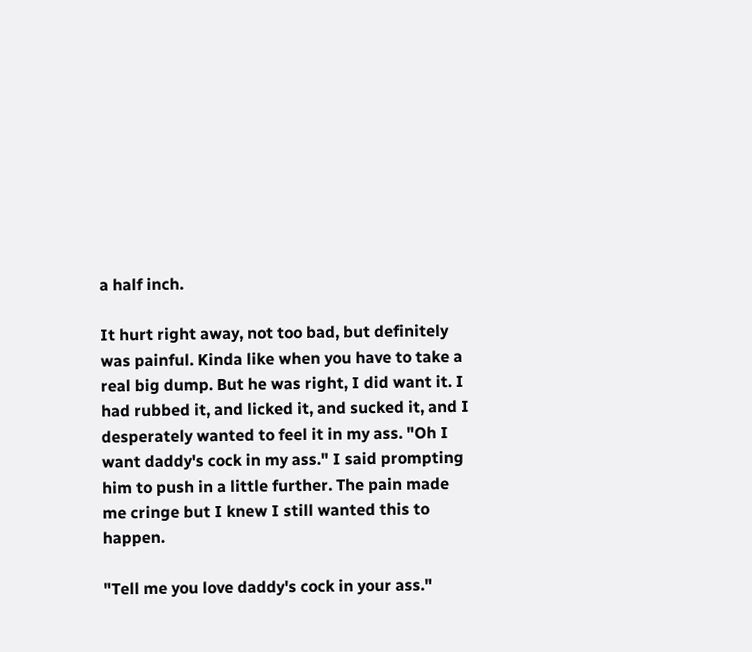a half inch.

It hurt right away, not too bad, but definitely was painful. Kinda like when you have to take a real big dump. But he was right, I did want it. I had rubbed it, and licked it, and sucked it, and I desperately wanted to feel it in my ass. "Oh I want daddy's cock in my ass." I said prompting him to push in a little further. The pain made me cringe but I knew I still wanted this to happen.

"Tell me you love daddy's cock in your ass."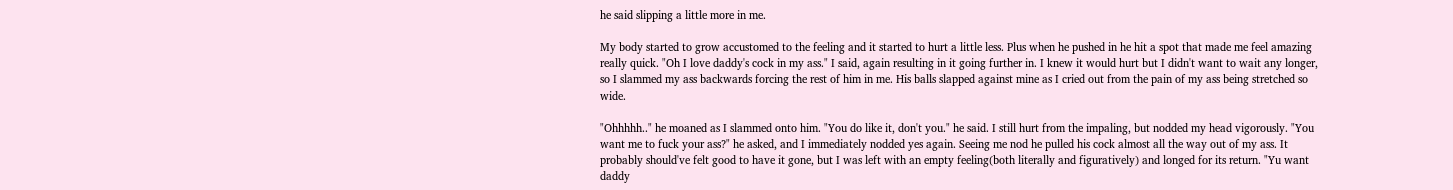he said slipping a little more in me.

My body started to grow accustomed to the feeling and it started to hurt a little less. Plus when he pushed in he hit a spot that made me feel amazing really quick. "Oh I love daddy's cock in my ass." I said, again resulting in it going further in. I knew it would hurt but I didn't want to wait any longer, so I slammed my ass backwards forcing the rest of him in me. His balls slapped against mine as I cried out from the pain of my ass being stretched so wide.

"Ohhhhh.." he moaned as I slammed onto him. "You do like it, don't you." he said. I still hurt from the impaling, but nodded my head vigorously. "You want me to fuck your ass?" he asked, and I immediately nodded yes again. Seeing me nod he pulled his cock almost all the way out of my ass. It probably should've felt good to have it gone, but I was left with an empty feeling(both literally and figuratively) and longed for its return. "Yu want daddy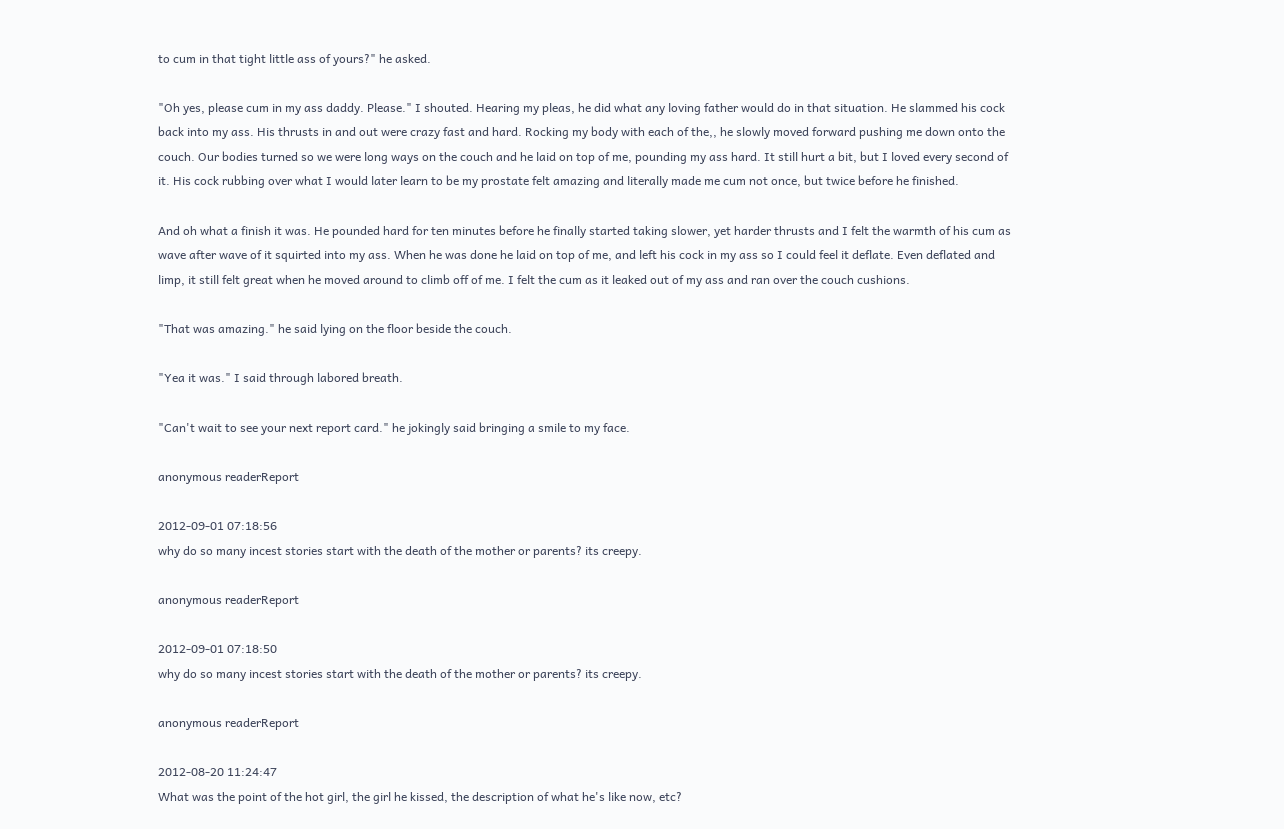to cum in that tight little ass of yours?" he asked.

"Oh yes, please cum in my ass daddy. Please." I shouted. Hearing my pleas, he did what any loving father would do in that situation. He slammed his cock back into my ass. His thrusts in and out were crazy fast and hard. Rocking my body with each of the,, he slowly moved forward pushing me down onto the couch. Our bodies turned so we were long ways on the couch and he laid on top of me, pounding my ass hard. It still hurt a bit, but I loved every second of it. His cock rubbing over what I would later learn to be my prostate felt amazing and literally made me cum not once, but twice before he finished.

And oh what a finish it was. He pounded hard for ten minutes before he finally started taking slower, yet harder thrusts and I felt the warmth of his cum as wave after wave of it squirted into my ass. When he was done he laid on top of me, and left his cock in my ass so I could feel it deflate. Even deflated and limp, it still felt great when he moved around to climb off of me. I felt the cum as it leaked out of my ass and ran over the couch cushions.

"That was amazing." he said lying on the floor beside the couch.

"Yea it was." I said through labored breath.

"Can't wait to see your next report card." he jokingly said bringing a smile to my face.

anonymous readerReport

2012-09-01 07:18:56
why do so many incest stories start with the death of the mother or parents? its creepy.

anonymous readerReport

2012-09-01 07:18:50
why do so many incest stories start with the death of the mother or parents? its creepy.

anonymous readerReport

2012-08-20 11:24:47
What was the point of the hot girl, the girl he kissed, the description of what he's like now, etc?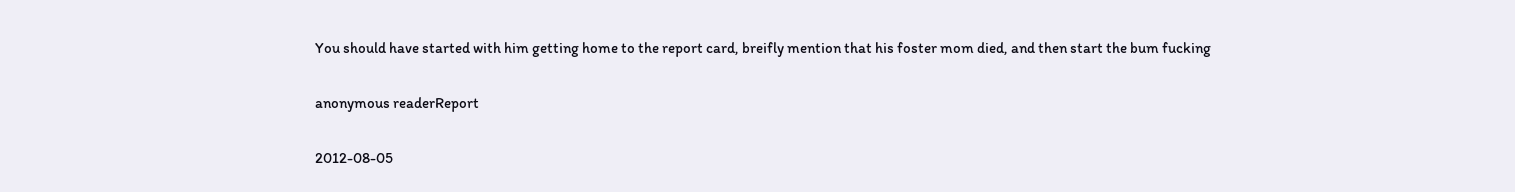You should have started with him getting home to the report card, breifly mention that his foster mom died, and then start the bum fucking

anonymous readerReport

2012-08-05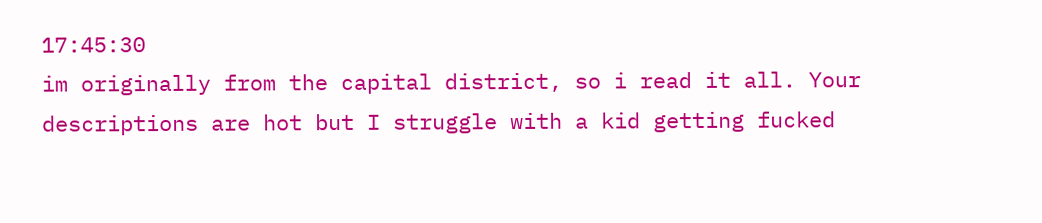17:45:30
im originally from the capital district, so i read it all. Your descriptions are hot but I struggle with a kid getting fucked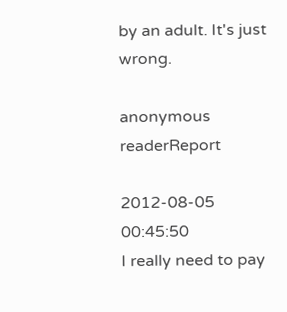by an adult. It's just wrong.

anonymous readerReport

2012-08-05 00:45:50
I really need to pay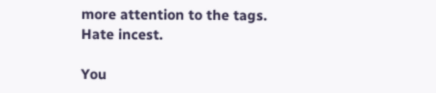more attention to the tags. Hate incest.

You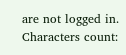are not logged in.
Characters count: